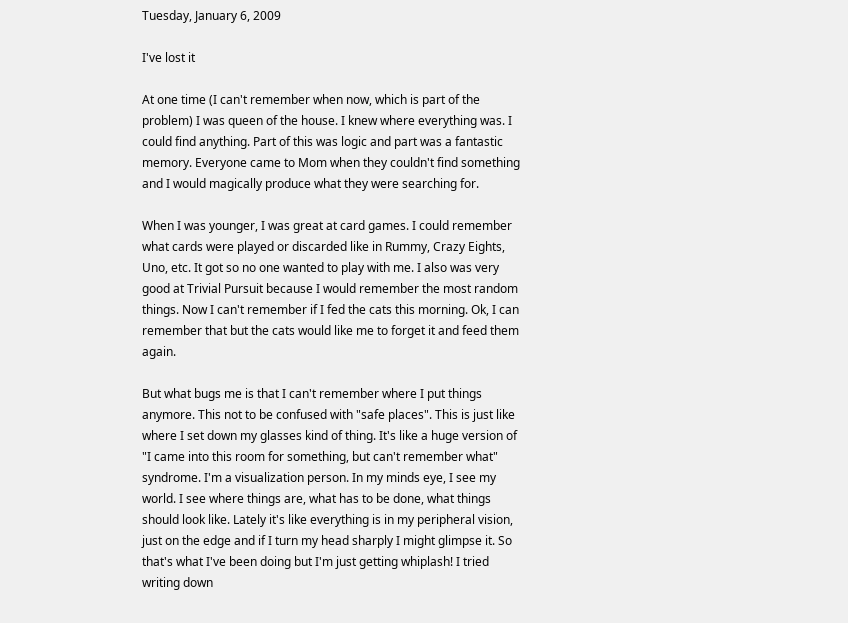Tuesday, January 6, 2009

I've lost it

At one time (I can't remember when now, which is part of the problem) I was queen of the house. I knew where everything was. I could find anything. Part of this was logic and part was a fantastic memory. Everyone came to Mom when they couldn't find something and I would magically produce what they were searching for.

When I was younger, I was great at card games. I could remember what cards were played or discarded like in Rummy, Crazy Eights, Uno, etc. It got so no one wanted to play with me. I also was very good at Trivial Pursuit because I would remember the most random things. Now I can't remember if I fed the cats this morning. Ok, I can remember that but the cats would like me to forget it and feed them again.

But what bugs me is that I can't remember where I put things anymore. This not to be confused with "safe places". This is just like where I set down my glasses kind of thing. It's like a huge version of "I came into this room for something, but can't remember what" syndrome. I'm a visualization person. In my minds eye, I see my world. I see where things are, what has to be done, what things should look like. Lately it's like everything is in my peripheral vision, just on the edge and if I turn my head sharply I might glimpse it. So that's what I've been doing but I'm just getting whiplash! I tried writing down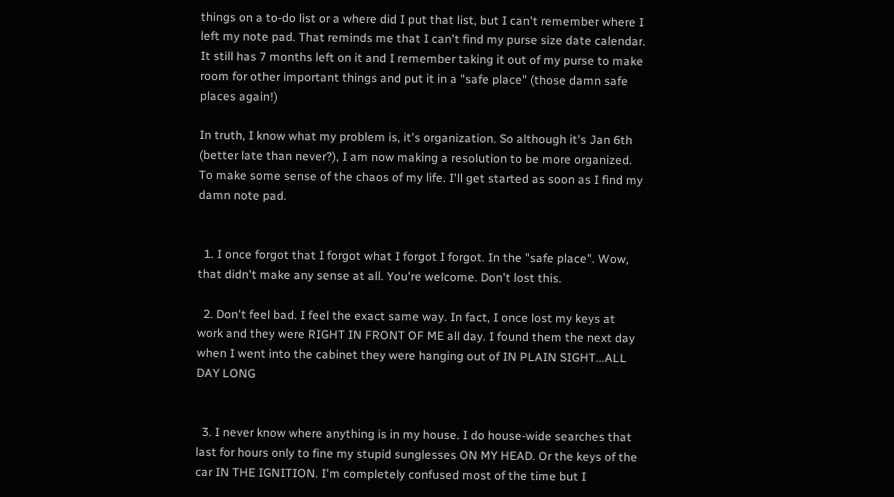things on a to-do list or a where did I put that list, but I can't remember where I left my note pad. That reminds me that I can't find my purse size date calendar. It still has 7 months left on it and I remember taking it out of my purse to make room for other important things and put it in a "safe place" (those damn safe places again!)

In truth, I know what my problem is, it's organization. So although it's Jan 6th (better late than never?), I am now making a resolution to be more organized. To make some sense of the chaos of my life. I'll get started as soon as I find my damn note pad.


  1. I once forgot that I forgot what I forgot I forgot. In the "safe place". Wow, that didn't make any sense at all. You're welcome. Don't lost this.

  2. Don't feel bad. I feel the exact same way. In fact, I once lost my keys at work and they were RIGHT IN FRONT OF ME all day. I found them the next day when I went into the cabinet they were hanging out of IN PLAIN SIGHT...ALL DAY LONG


  3. I never know where anything is in my house. I do house-wide searches that last for hours only to fine my stupid sunglesses ON MY HEAD. Or the keys of the car IN THE IGNITION. I'm completely confused most of the time but I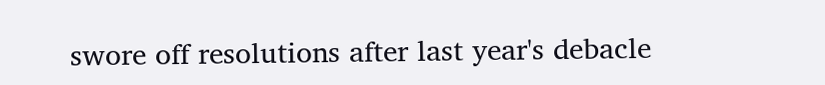swore off resolutions after last year's debacle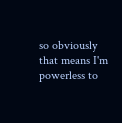so obviously that means I'm powerless to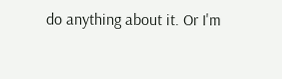do anything about it. Or I'm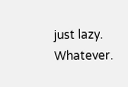just lazy. Whatever.